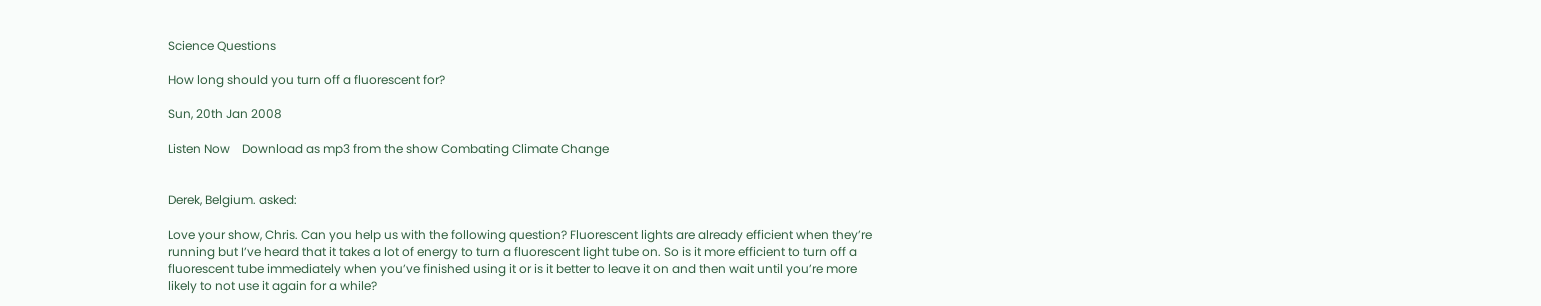Science Questions

How long should you turn off a fluorescent for?

Sun, 20th Jan 2008

Listen Now    Download as mp3 from the show Combating Climate Change


Derek, Belgium. asked:

Love your show, Chris. Can you help us with the following question? Fluorescent lights are already efficient when they’re running but I’ve heard that it takes a lot of energy to turn a fluorescent light tube on. So is it more efficient to turn off a fluorescent tube immediately when you’ve finished using it or is it better to leave it on and then wait until you’re more likely to not use it again for a while?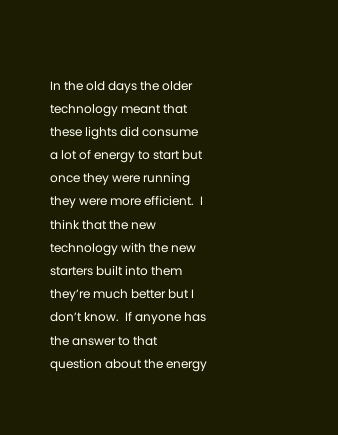In the old days the older technology meant that these lights did consume a lot of energy to start but once they were running they were more efficient.  I think that the new technology with the new starters built into them they’re much better but I don’t know.  If anyone has the answer to that question about the energy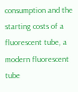consumption and the starting costs of a fluorescent tube, a modern fluorescent tube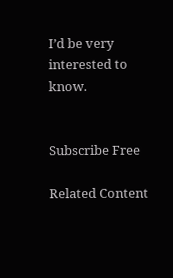I’d be very interested to know.


Subscribe Free

Related Content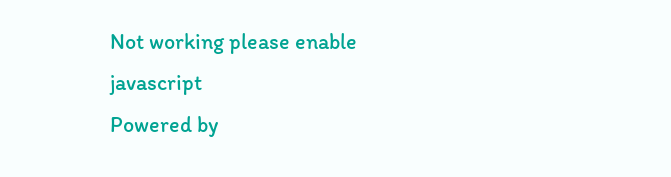Not working please enable javascript
Powered by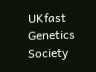UKfast
Genetics Society